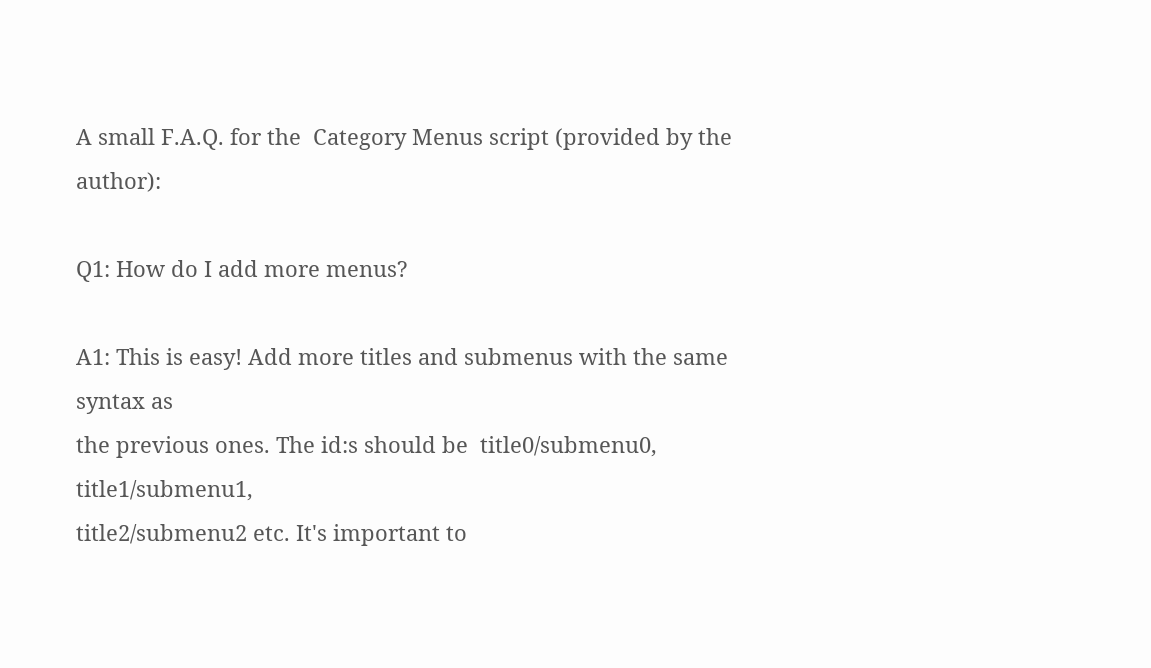A small F.A.Q. for the  Category Menus script (provided by the author):

Q1: How do I add more menus?

A1: This is easy! Add more titles and submenus with the same syntax as
the previous ones. The id:s should be  title0/submenu0, title1/submenu1,
title2/submenu2 etc. It's important to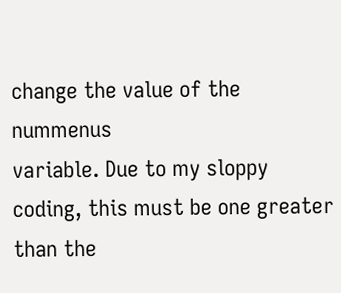change the value of the nummenus
variable. Due to my sloppy coding, this must be one greater than the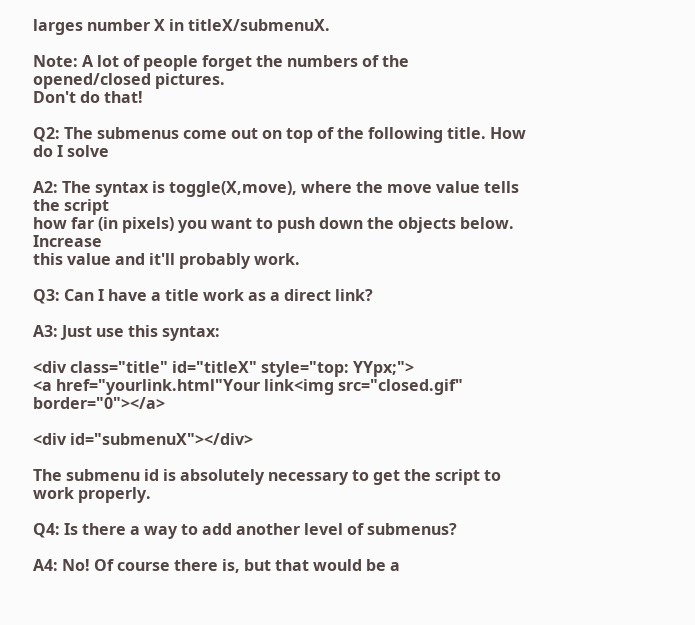larges number X in titleX/submenuX.

Note: A lot of people forget the numbers of the opened/closed pictures.
Don't do that!

Q2: The submenus come out on top of the following title. How do I solve

A2: The syntax is toggle(X,move), where the move value tells the script
how far (in pixels) you want to push down the objects below. Increase
this value and it'll probably work.

Q3: Can I have a title work as a direct link?

A3: Just use this syntax:

<div class="title" id="titleX" style="top: YYpx;">
<a href="yourlink.html"Your link<img src="closed.gif" border="0"></a>

<div id="submenuX"></div>

The submenu id is absolutely necessary to get the script to work properly.

Q4: Is there a way to add another level of submenus?

A4: No! Of course there is, but that would be a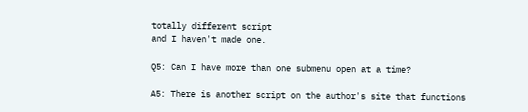totally different script
and I haven't made one.

Q5: Can I have more than one submenu open at a time?

A5: There is another script on the author's site that functions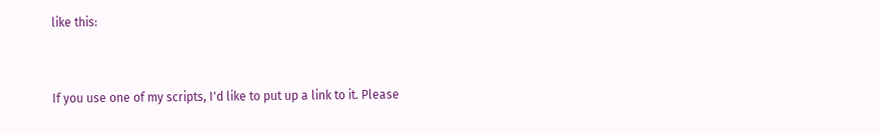like this:


If you use one of my scripts, I'd like to put up a link to it. Please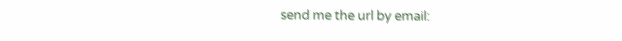send me the url by email: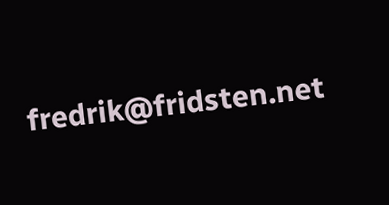fredrik@fridsten.net